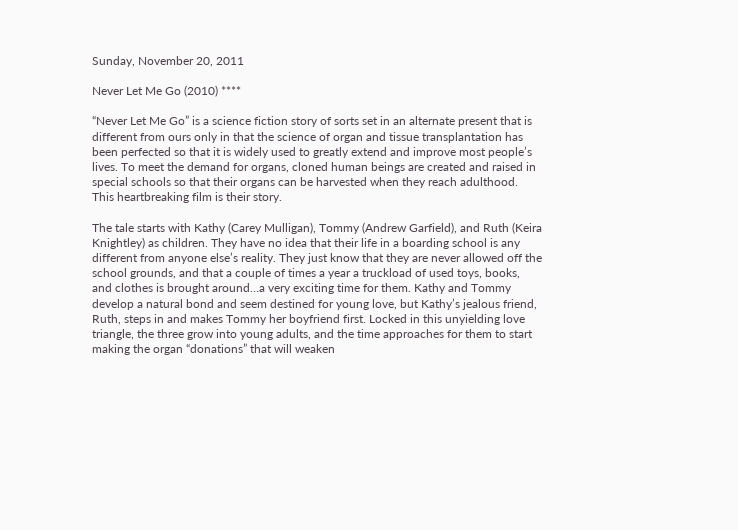Sunday, November 20, 2011

Never Let Me Go (2010) ****

“Never Let Me Go” is a science fiction story of sorts set in an alternate present that is different from ours only in that the science of organ and tissue transplantation has been perfected so that it is widely used to greatly extend and improve most people’s lives. To meet the demand for organs, cloned human beings are created and raised in special schools so that their organs can be harvested when they reach adulthood. This heartbreaking film is their story.

The tale starts with Kathy (Carey Mulligan), Tommy (Andrew Garfield), and Ruth (Keira Knightley) as children. They have no idea that their life in a boarding school is any different from anyone else’s reality. They just know that they are never allowed off the school grounds, and that a couple of times a year a truckload of used toys, books, and clothes is brought around…a very exciting time for them. Kathy and Tommy develop a natural bond and seem destined for young love, but Kathy’s jealous friend, Ruth, steps in and makes Tommy her boyfriend first. Locked in this unyielding love triangle, the three grow into young adults, and the time approaches for them to start making the organ “donations” that will weaken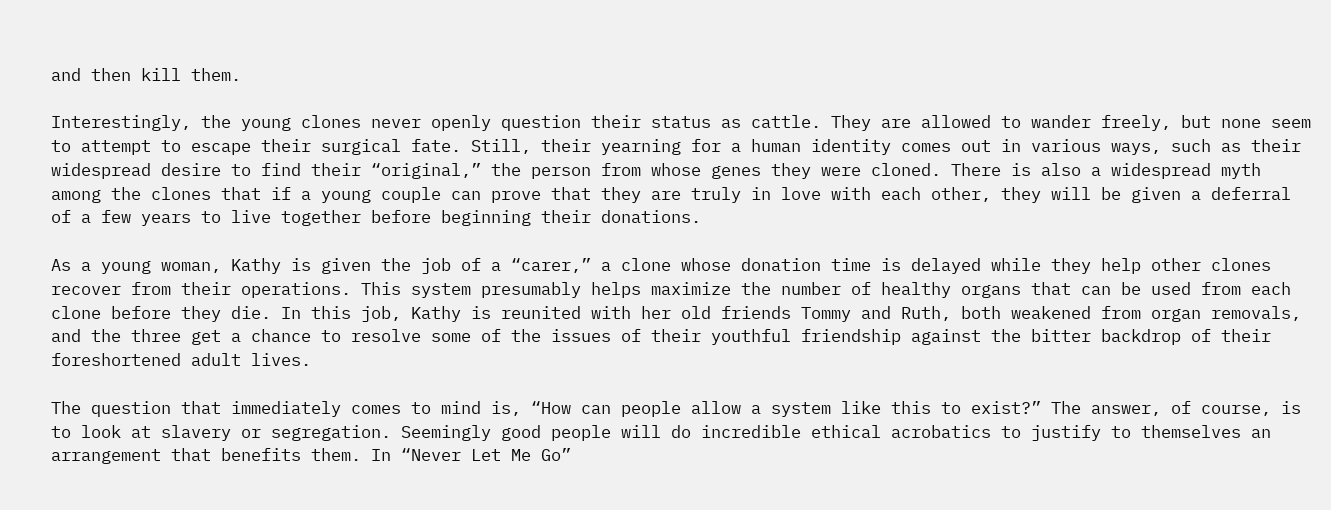and then kill them.

Interestingly, the young clones never openly question their status as cattle. They are allowed to wander freely, but none seem to attempt to escape their surgical fate. Still, their yearning for a human identity comes out in various ways, such as their widespread desire to find their “original,” the person from whose genes they were cloned. There is also a widespread myth among the clones that if a young couple can prove that they are truly in love with each other, they will be given a deferral of a few years to live together before beginning their donations.

As a young woman, Kathy is given the job of a “carer,” a clone whose donation time is delayed while they help other clones recover from their operations. This system presumably helps maximize the number of healthy organs that can be used from each clone before they die. In this job, Kathy is reunited with her old friends Tommy and Ruth, both weakened from organ removals, and the three get a chance to resolve some of the issues of their youthful friendship against the bitter backdrop of their foreshortened adult lives.

The question that immediately comes to mind is, “How can people allow a system like this to exist?” The answer, of course, is to look at slavery or segregation. Seemingly good people will do incredible ethical acrobatics to justify to themselves an arrangement that benefits them. In “Never Let Me Go”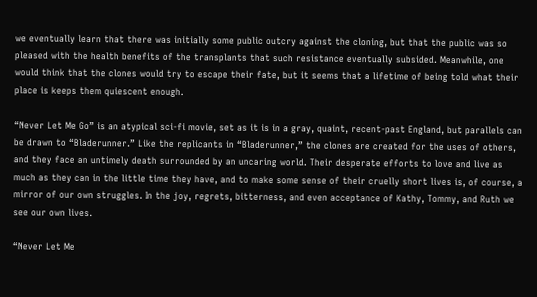we eventually learn that there was initially some public outcry against the cloning, but that the public was so pleased with the health benefits of the transplants that such resistance eventually subsided. Meanwhile, one would think that the clones would try to escape their fate, but it seems that a lifetime of being told what their place is keeps them quiescent enough.

“Never Let Me Go” is an atypical sci-fi movie, set as it is in a gray, quaint, recent-past England, but parallels can be drawn to “Bladerunner.” Like the replicants in “Bladerunner,” the clones are created for the uses of others, and they face an untimely death surrounded by an uncaring world. Their desperate efforts to love and live as much as they can in the little time they have, and to make some sense of their cruelly short lives is, of course, a mirror of our own struggles. In the joy, regrets, bitterness, and even acceptance of Kathy, Tommy, and Ruth we see our own lives.

“Never Let Me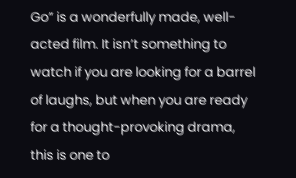Go” is a wonderfully made, well-acted film. It isn’t something to watch if you are looking for a barrel of laughs, but when you are ready for a thought-provoking drama, this is one to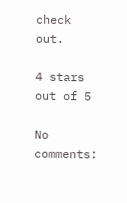check out.

4 stars out of 5

No comments: